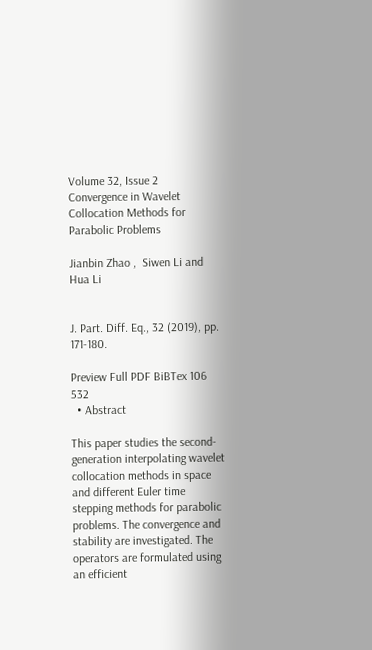Volume 32, Issue 2
Convergence in Wavelet Collocation Methods for Parabolic Problems

Jianbin Zhao ,  Siwen Li and Hua Li


J. Part. Diff. Eq., 32 (2019), pp. 171-180.

Preview Full PDF BiBTex 106 532
  • Abstract

This paper studies the second-generation interpolating wavelet collocation methods in space and different Euler time stepping methods for parabolic problems. The convergence and stability are investigated. The operators are formulated using an efficient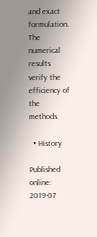and exact formulation. The numerical results verify the efficiency of the methods.

  • History

Published online: 2019-07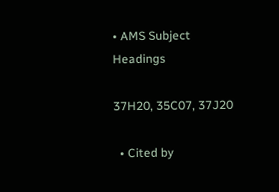• AMS Subject Headings

37H20, 35C07, 37J20

  • Cited by